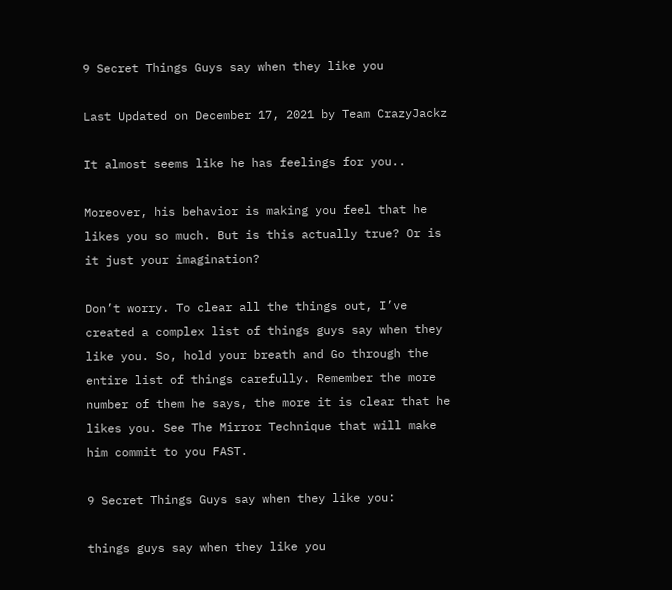9 Secret Things Guys say when they like you

Last Updated on December 17, 2021 by Team CrazyJackz

It almost seems like he has feelings for you..

Moreover, his behavior is making you feel that he likes you so much. But is this actually true? Or is it just your imagination?

Don’t worry. To clear all the things out, I’ve created a complex list of things guys say when they like you. So, hold your breath and Go through the entire list of things carefully. Remember the more number of them he says, the more it is clear that he likes you. See The Mirror Technique that will make him commit to you FAST.

9 Secret Things Guys say when they like you:

things guys say when they like you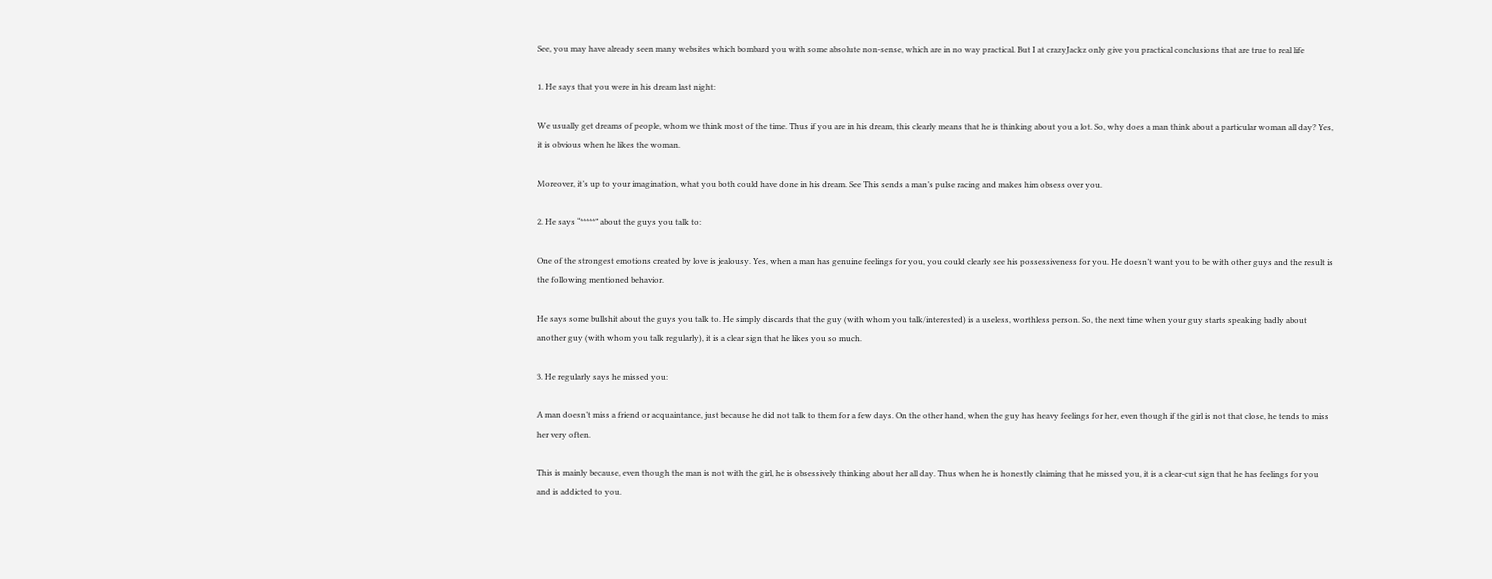See, you may have already seen many websites which bombard you with some absolute non-sense, which are in no way practical. But I at crazyJackz only give you practical conclusions that are true to real life

1. He says that you were in his dream last night:

We usually get dreams of people, whom we think most of the time. Thus if you are in his dream, this clearly means that he is thinking about you a lot. So, why does a man think about a particular woman all day? Yes, it is obvious when he likes the woman.

Moreover, it’s up to your imagination, what you both could have done in his dream. See This sends a man’s pulse racing and makes him obsess over you.

2. He says “*****” about the guys you talk to:

One of the strongest emotions created by love is jealousy. Yes, when a man has genuine feelings for you, you could clearly see his possessiveness for you. He doesn’t want you to be with other guys and the result is the following mentioned behavior.

He says some bullshit about the guys you talk to. He simply discards that the guy (with whom you talk/interested) is a useless, worthless person. So, the next time when your guy starts speaking badly about another guy (with whom you talk regularly), it is a clear sign that he likes you so much.

3. He regularly says he missed you:

A man doesn’t miss a friend or acquaintance, just because he did not talk to them for a few days. On the other hand, when the guy has heavy feelings for her, even though if the girl is not that close, he tends to miss her very often.

This is mainly because, even though the man is not with the girl, he is obsessively thinking about her all day. Thus when he is honestly claiming that he missed you, it is a clear-cut sign that he has feelings for you and is addicted to you.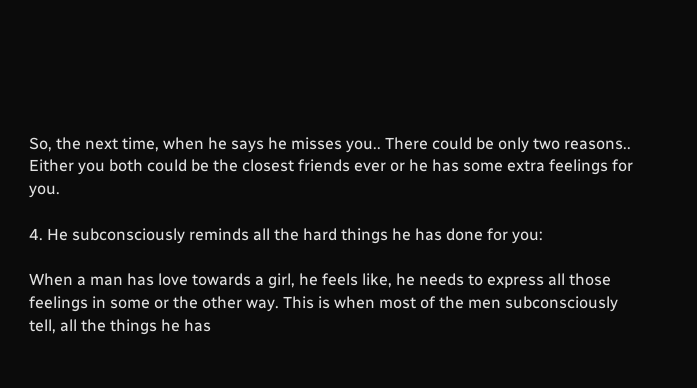So, the next time, when he says he misses you.. There could be only two reasons.. Either you both could be the closest friends ever or he has some extra feelings for you.

4. He subconsciously reminds all the hard things he has done for you:

When a man has love towards a girl, he feels like, he needs to express all those feelings in some or the other way. This is when most of the men subconsciously tell, all the things he has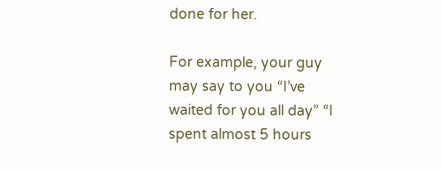done for her.

For example, your guy may say to you “I’ve waited for you all day” “I spent almost 5 hours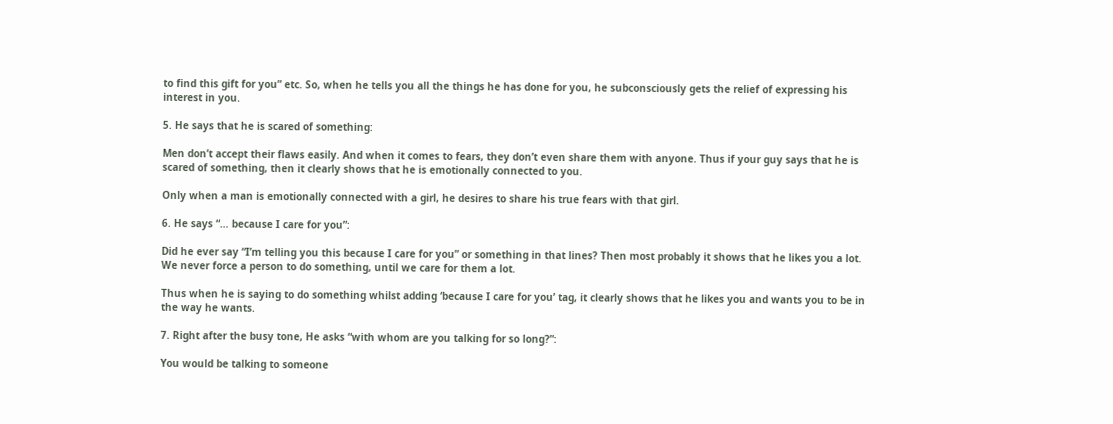to find this gift for you” etc. So, when he tells you all the things he has done for you, he subconsciously gets the relief of expressing his interest in you.

5. He says that he is scared of something:

Men don’t accept their flaws easily. And when it comes to fears, they don’t even share them with anyone. Thus if your guy says that he is scared of something, then it clearly shows that he is emotionally connected to you.

Only when a man is emotionally connected with a girl, he desires to share his true fears with that girl.

6. He says “… because I care for you”:

Did he ever say “I’m telling you this because I care for you” or something in that lines? Then most probably it shows that he likes you a lot. We never force a person to do something, until we care for them a lot.

Thus when he is saying to do something whilst adding ‘because I care for you’ tag, it clearly shows that he likes you and wants you to be in the way he wants.

7. Right after the busy tone, He asks “with whom are you talking for so long?”:

You would be talking to someone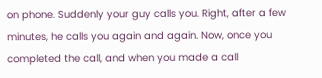on phone. Suddenly your guy calls you. Right, after a few minutes, he calls you again and again. Now, once you completed the call, and when you made a call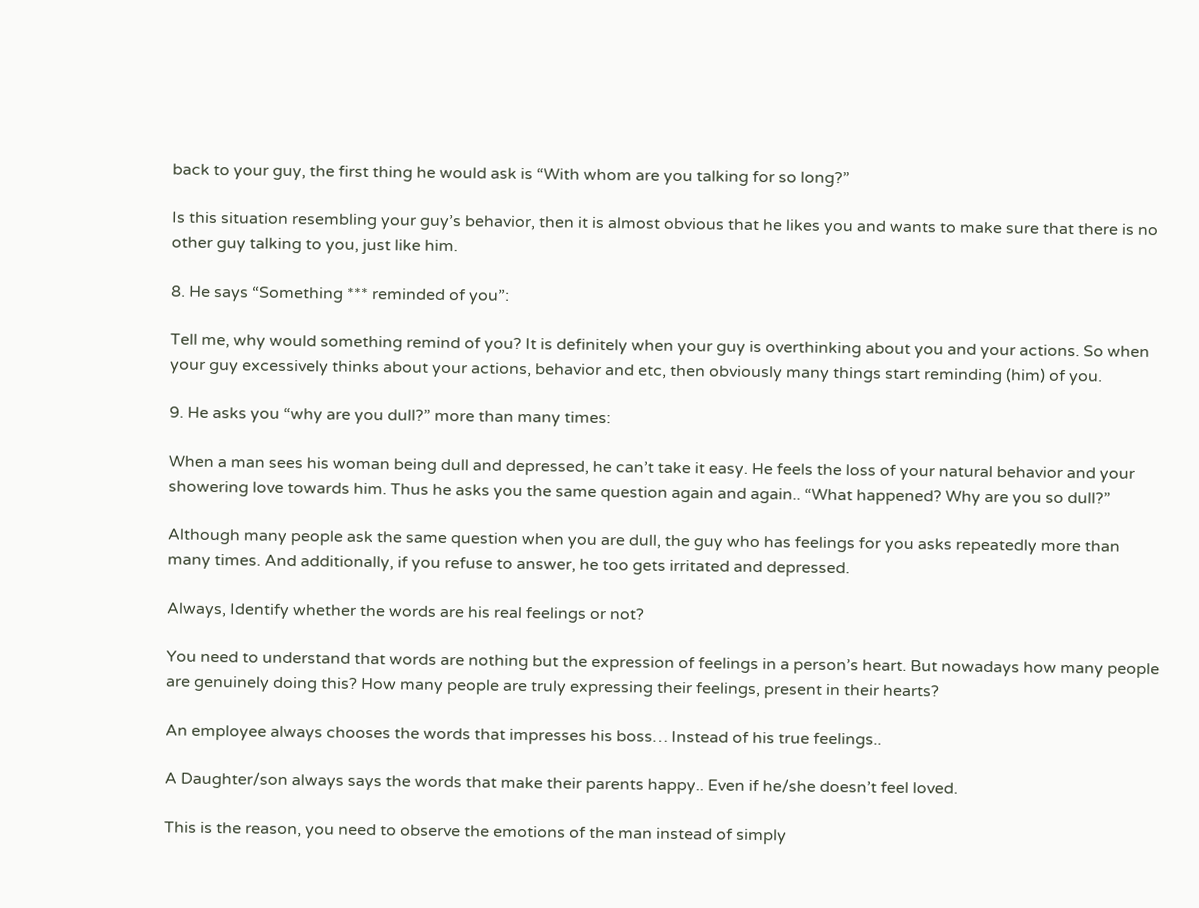back to your guy, the first thing he would ask is “With whom are you talking for so long?”

Is this situation resembling your guy’s behavior, then it is almost obvious that he likes you and wants to make sure that there is no other guy talking to you, just like him.

8. He says “Something *** reminded of you”:

Tell me, why would something remind of you? It is definitely when your guy is overthinking about you and your actions. So when your guy excessively thinks about your actions, behavior and etc, then obviously many things start reminding (him) of you.

9. He asks you “why are you dull?” more than many times:

When a man sees his woman being dull and depressed, he can’t take it easy. He feels the loss of your natural behavior and your showering love towards him. Thus he asks you the same question again and again.. “What happened? Why are you so dull?”

Although many people ask the same question when you are dull, the guy who has feelings for you asks repeatedly more than many times. And additionally, if you refuse to answer, he too gets irritated and depressed.

Always, Identify whether the words are his real feelings or not?

You need to understand that words are nothing but the expression of feelings in a person’s heart. But nowadays how many people are genuinely doing this? How many people are truly expressing their feelings, present in their hearts?

An employee always chooses the words that impresses his boss… Instead of his true feelings..

A Daughter/son always says the words that make their parents happy.. Even if he/she doesn’t feel loved.

This is the reason, you need to observe the emotions of the man instead of simply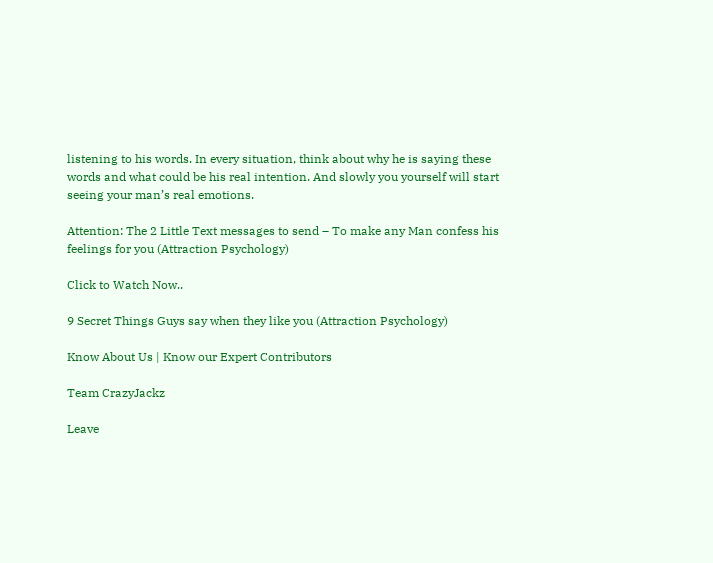listening to his words. In every situation, think about why he is saying these words and what could be his real intention. And slowly you yourself will start seeing your man’s real emotions.

Attention: The 2 Little Text messages to send – To make any Man confess his feelings for you (Attraction Psychology)

Click to Watch Now..

9 Secret Things Guys say when they like you (Attraction Psychology)

Know About Us | Know our Expert Contributors

Team CrazyJackz

Leave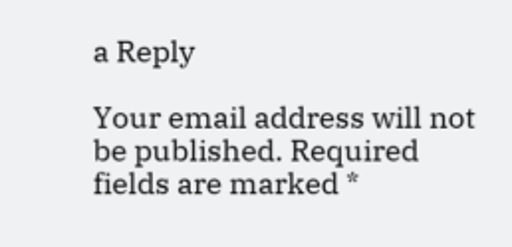a Reply

Your email address will not be published. Required fields are marked *